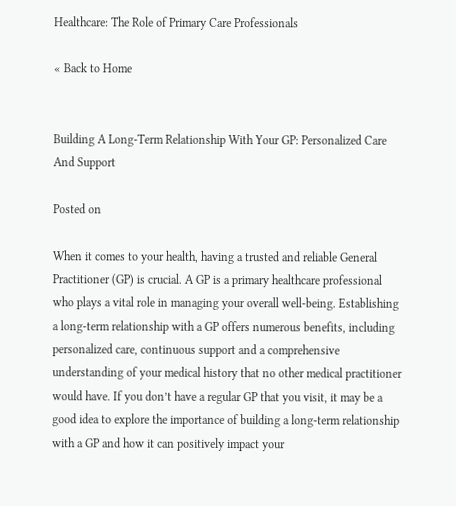Healthcare: The Role of Primary Care Professionals

« Back to Home


Building A Long-Term Relationship With Your GP: Personalized Care And Support

Posted on

When it comes to your health, having a trusted and reliable General Practitioner (GP) is crucial. A GP is a primary healthcare professional who plays a vital role in managing your overall well-being. Establishing a long-term relationship with a GP offers numerous benefits, including personalized care, continuous support and a comprehensive understanding of your medical history that no other medical practitioner would have. If you don’t have a regular GP that you visit, it may be a good idea to explore the importance of building a long-term relationship with a GP and how it can positively impact your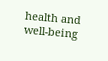health and well-being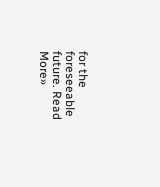for the foreseeable future. Read More»